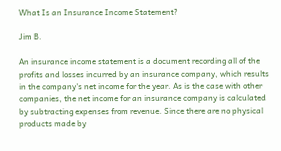What Is an Insurance Income Statement?

Jim B.

An insurance income statement is a document recording all of the profits and losses incurred by an insurance company, which results in the company's net income for the year. As is the case with other companies, the net income for an insurance company is calculated by subtracting expenses from revenue. Since there are no physical products made by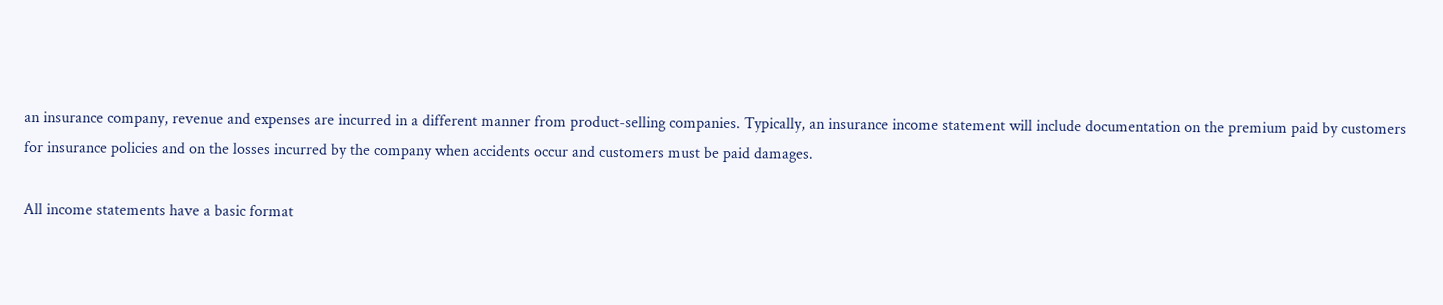an insurance company, revenue and expenses are incurred in a different manner from product-selling companies. Typically, an insurance income statement will include documentation on the premium paid by customers for insurance policies and on the losses incurred by the company when accidents occur and customers must be paid damages.

All income statements have a basic format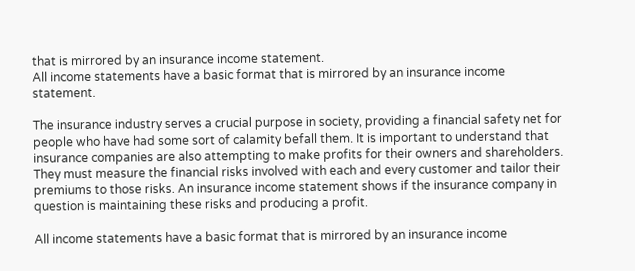that is mirrored by an insurance income statement.
All income statements have a basic format that is mirrored by an insurance income statement.

The insurance industry serves a crucial purpose in society, providing a financial safety net for people who have had some sort of calamity befall them. It is important to understand that insurance companies are also attempting to make profits for their owners and shareholders. They must measure the financial risks involved with each and every customer and tailor their premiums to those risks. An insurance income statement shows if the insurance company in question is maintaining these risks and producing a profit.

All income statements have a basic format that is mirrored by an insurance income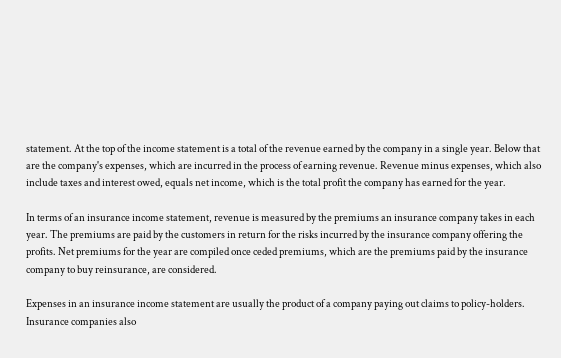statement. At the top of the income statement is a total of the revenue earned by the company in a single year. Below that are the company's expenses, which are incurred in the process of earning revenue. Revenue minus expenses, which also include taxes and interest owed, equals net income, which is the total profit the company has earned for the year.

In terms of an insurance income statement, revenue is measured by the premiums an insurance company takes in each year. The premiums are paid by the customers in return for the risks incurred by the insurance company offering the profits. Net premiums for the year are compiled once ceded premiums, which are the premiums paid by the insurance company to buy reinsurance, are considered.

Expenses in an insurance income statement are usually the product of a company paying out claims to policy-holders. Insurance companies also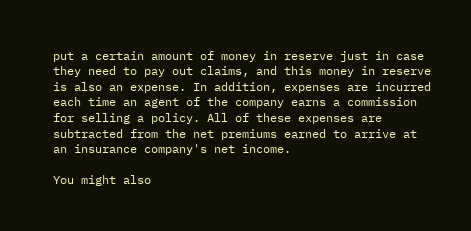put a certain amount of money in reserve just in case they need to pay out claims, and this money in reserve is also an expense. In addition, expenses are incurred each time an agent of the company earns a commission for selling a policy. All of these expenses are subtracted from the net premiums earned to arrive at an insurance company's net income.

You might also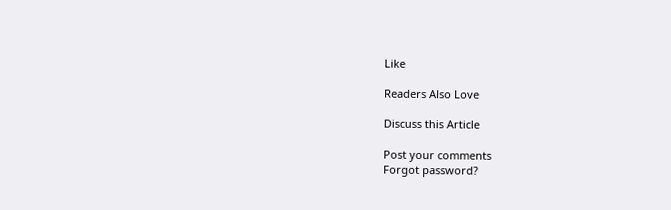Like

Readers Also Love

Discuss this Article

Post your comments
Forgot password?